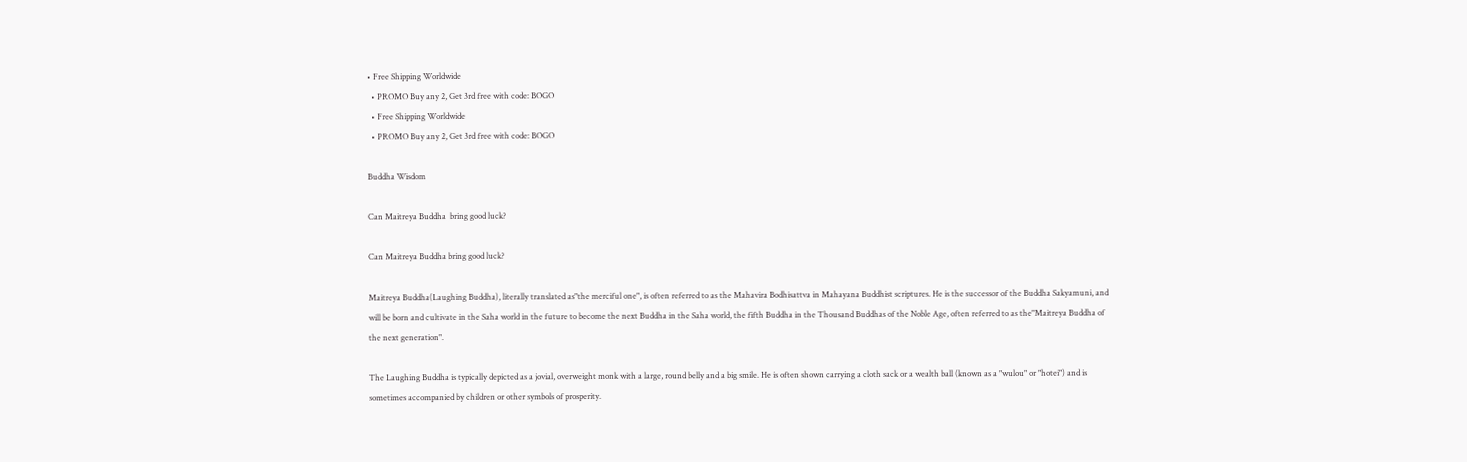• Free Shipping Worldwide
  • PROMO Buy any 2, Get 3rd free with code: BOGO
  • Free Shipping Worldwide
  • PROMO Buy any 2, Get 3rd free with code: BOGO

Buddha Wisdom

Can Maitreya Buddha  bring good luck?

Can Maitreya Buddha bring good luck?

Maitreya Buddha(Laughing Buddha), literally translated as"the merciful one", is often referred to as the Mahavira Bodhisattva in Mahayana Buddhist scriptures. He is the successor of the Buddha Sakyamuni, and will be born and cultivate in the Saha world in the future to become the next Buddha in the Saha world, the fifth Buddha in the Thousand Buddhas of the Noble Age, often referred to as the"Maitreya Buddha of the next generation".

The Laughing Buddha is typically depicted as a jovial, overweight monk with a large, round belly and a big smile. He is often shown carrying a cloth sack or a wealth ball (known as a "wulou" or "hotei") and is sometimes accompanied by children or other symbols of prosperity.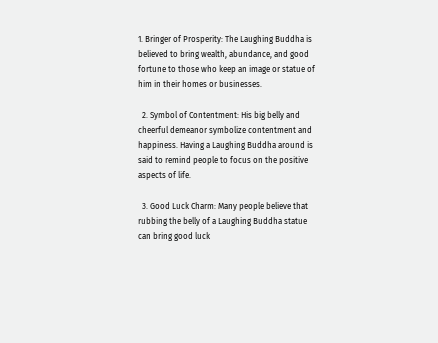1. Bringer of Prosperity: The Laughing Buddha is believed to bring wealth, abundance, and good fortune to those who keep an image or statue of him in their homes or businesses.

  2. Symbol of Contentment: His big belly and cheerful demeanor symbolize contentment and happiness. Having a Laughing Buddha around is said to remind people to focus on the positive aspects of life.

  3. Good Luck Charm: Many people believe that rubbing the belly of a Laughing Buddha statue can bring good luck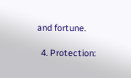and fortune.

  4. Protection: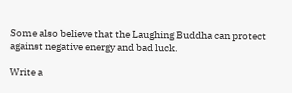Some also believe that the Laughing Buddha can protect against negative energy and bad luck.

Write a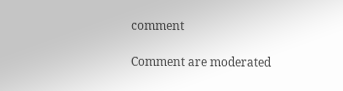comment

Comment are moderated